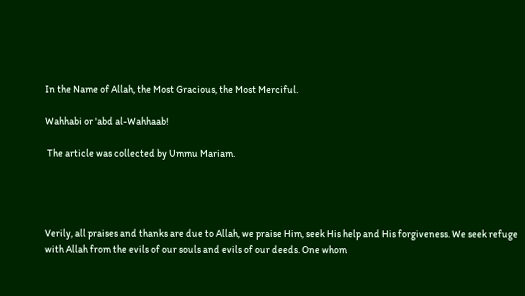In the Name of Allah, the Most Gracious, the Most Merciful.

Wahhabi or 'abd al-Wahhaab!

 The article was collected by Ummu Mariam.




Verily, all praises and thanks are due to Allah, we praise Him, seek His help and His forgiveness. We seek refuge with Allah from the evils of our souls and evils of our deeds. One whom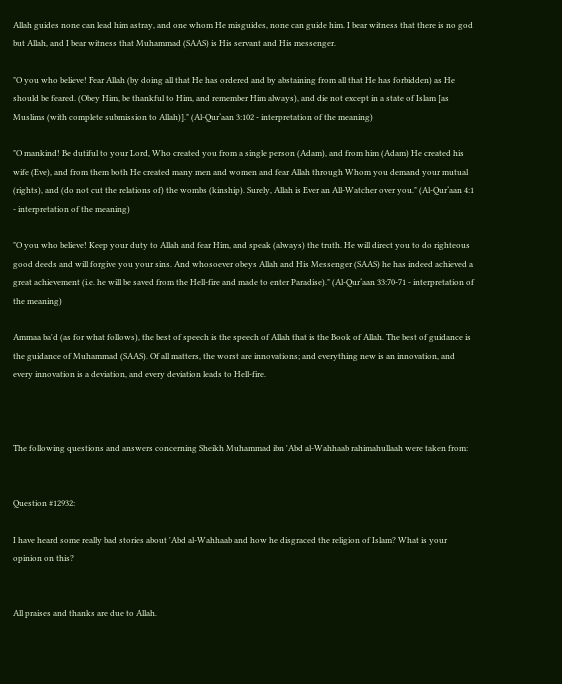Allah guides none can lead him astray, and one whom He misguides, none can guide him. I bear witness that there is no god but Allah, and I bear witness that Muhammad (SAAS) is His servant and His messenger.

"O you who believe! Fear Allah (by doing all that He has ordered and by abstaining from all that He has forbidden) as He should be feared. (Obey Him, be thankful to Him, and remember Him always), and die not except in a state of Islam [as Muslims (with complete submission to Allah)]." (Al-Qur‘aan 3:102 - interpretation of the meaning)

"O mankind! Be dutiful to your Lord, Who created you from a single person (Adam), and from him (Adam) He created his wife (Eve), and from them both He created many men and women and fear Allah through Whom you demand your mutual (rights), and (do not cut the relations of) the wombs (kinship). Surely, Allah is Ever an All-Watcher over you." (Al-Qur‘aan 4:1 - interpretation of the meaning)

"O you who believe! Keep your duty to Allah and fear Him, and speak (always) the truth. He will direct you to do righteous good deeds and will forgive you your sins. And whosoever obeys Allah and His Messenger (SAAS) he has indeed achieved a great achievement (i.e. he will be saved from the Hell-fire and made to enter Paradise)." (Al-Qur‘aan 33:70-71 - interpretation of the meaning)

Ammaa ba'd (as for what follows), the best of speech is the speech of Allah that is the Book of Allah. The best of guidance is the guidance of Muhammad (SAAS). Of all matters, the worst are innovations; and everything new is an innovation, and every innovation is a deviation, and every deviation leads to Hell-fire.



The following questions and answers concerning Sheikh Muhammad ibn 'Abd al-Wahhaab rahimahullaah were taken from:


Question #12932:

I have heard some really bad stories about 'Abd al-Wahhaab and how he disgraced the religion of Islam? What is your opinion on this?


All praises and thanks are due to Allah.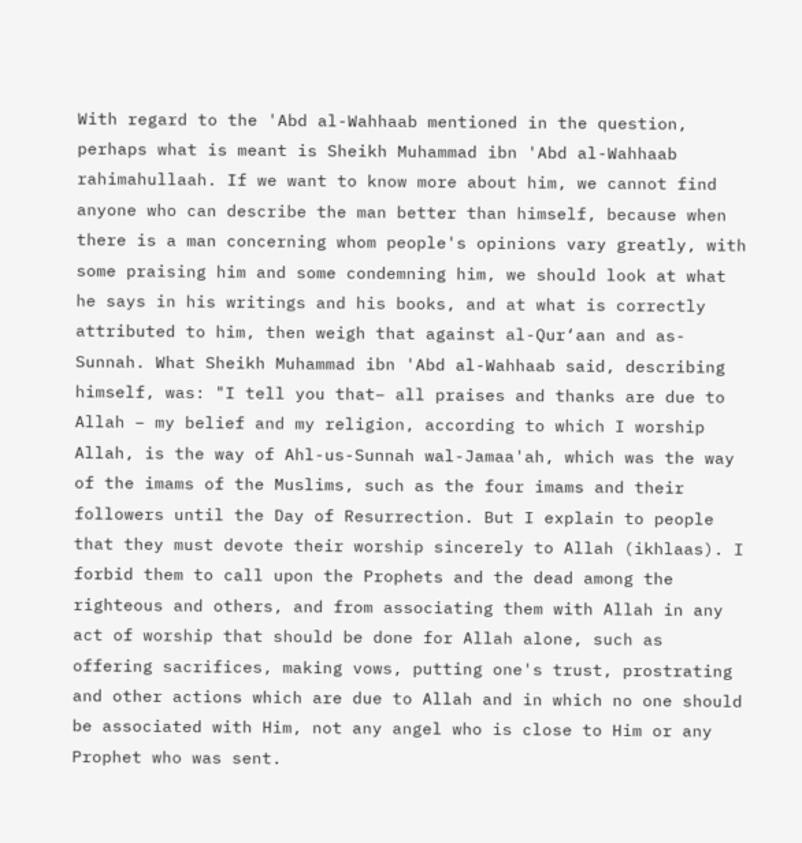With regard to the 'Abd al-Wahhaab mentioned in the question, perhaps what is meant is Sheikh Muhammad ibn 'Abd al-Wahhaab rahimahullaah. If we want to know more about him, we cannot find anyone who can describe the man better than himself, because when there is a man concerning whom people's opinions vary greatly, with some praising him and some condemning him, we should look at what he says in his writings and his books, and at what is correctly attributed to him, then weigh that against al-Qur‘aan and as-Sunnah. What Sheikh Muhammad ibn 'Abd al-Wahhaab said, describing himself, was: "I tell you that– all praises and thanks are due to Allah – my belief and my religion, according to which I worship Allah, is the way of Ahl-us-Sunnah wal-Jamaa'ah, which was the way of the imams of the Muslims, such as the four imams and their followers until the Day of Resurrection. But I explain to people that they must devote their worship sincerely to Allah (ikhlaas). I forbid them to call upon the Prophets and the dead among the righteous and others, and from associating them with Allah in any act of worship that should be done for Allah alone, such as offering sacrifices, making vows, putting one's trust, prostrating and other actions which are due to Allah and in which no one should be associated with Him, not any angel who is close to Him or any Prophet who was sent.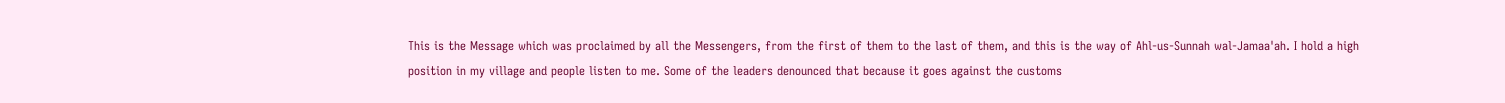This is the Message which was proclaimed by all the Messengers, from the first of them to the last of them, and this is the way of Ahl-us-Sunnah wal-Jamaa'ah. I hold a high position in my village and people listen to me. Some of the leaders denounced that because it goes against the customs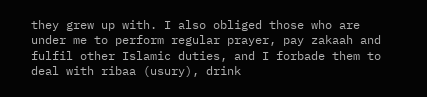they grew up with. I also obliged those who are under me to perform regular prayer, pay zakaah and fulfil other Islamic duties, and I forbade them to deal with ribaa (usury), drink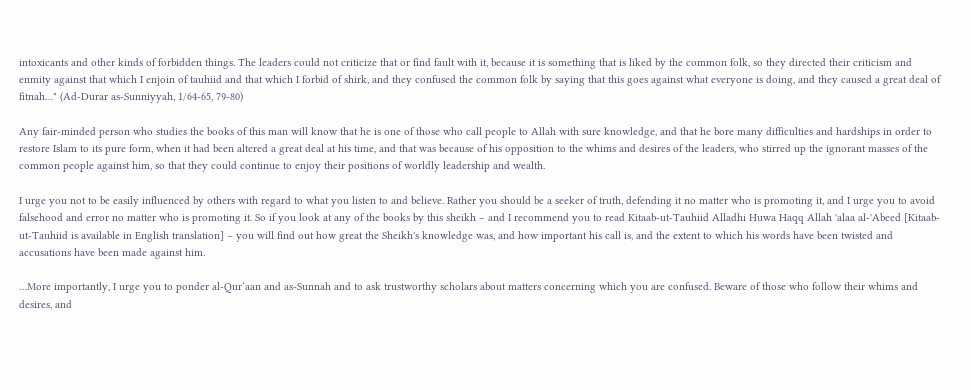intoxicants and other kinds of forbidden things. The leaders could not criticize that or find fault with it, because it is something that is liked by the common folk, so they directed their criticism and enmity against that which I enjoin of tauhiid and that which I forbid of shirk, and they confused the common folk by saying that this goes against what everyone is doing, and they caused a great deal of fitnah…" (Ad-Durar as-Sunniyyah, 1/64-65, 79-80)

Any fair-minded person who studies the books of this man will know that he is one of those who call people to Allah with sure knowledge, and that he bore many difficulties and hardships in order to restore Islam to its pure form, when it had been altered a great deal at his time, and that was because of his opposition to the whims and desires of the leaders, who stirred up the ignorant masses of the common people against him, so that they could continue to enjoy their positions of worldly leadership and wealth.

I urge you not to be easily influenced by others with regard to what you listen to and believe. Rather you should be a seeker of truth, defending it no matter who is promoting it, and I urge you to avoid falsehood and error no matter who is promoting it. So if you look at any of the books by this sheikh – and I recommend you to read Kitaab-ut-Tauhiid Alladhi Huwa Haqq Allah 'alaa al-'Abeed [Kitaab-ut-Tauhiid is available in English translation] – you will find out how great the Sheikh's knowledge was, and how important his call is, and the extent to which his words have been twisted and accusations have been made against him.

…More importantly, I urge you to ponder al-Qur‘aan and as-Sunnah and to ask trustworthy scholars about matters concerning which you are confused. Beware of those who follow their whims and desires, and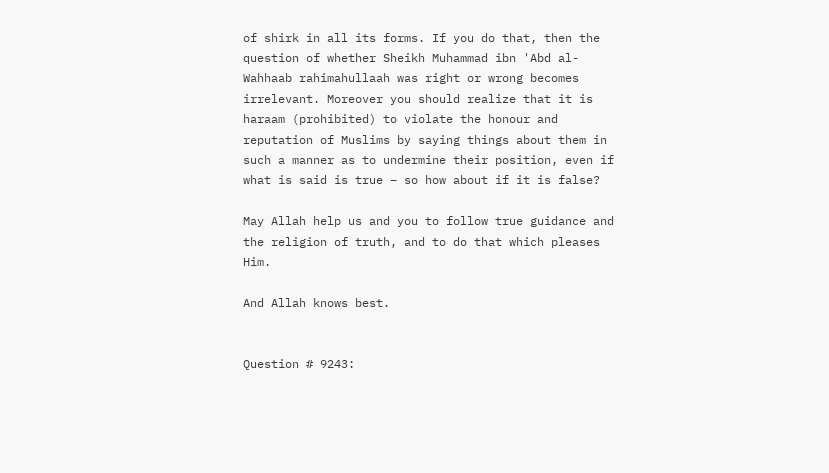of shirk in all its forms. If you do that, then the question of whether Sheikh Muhammad ibn 'Abd al-Wahhaab rahimahullaah was right or wrong becomes irrelevant. Moreover you should realize that it is haraam (prohibited) to violate the honour and reputation of Muslims by saying things about them in such a manner as to undermine their position, even if what is said is true – so how about if it is false?

May Allah help us and you to follow true guidance and the religion of truth, and to do that which pleases Him.

And Allah knows best.


Question # 9243: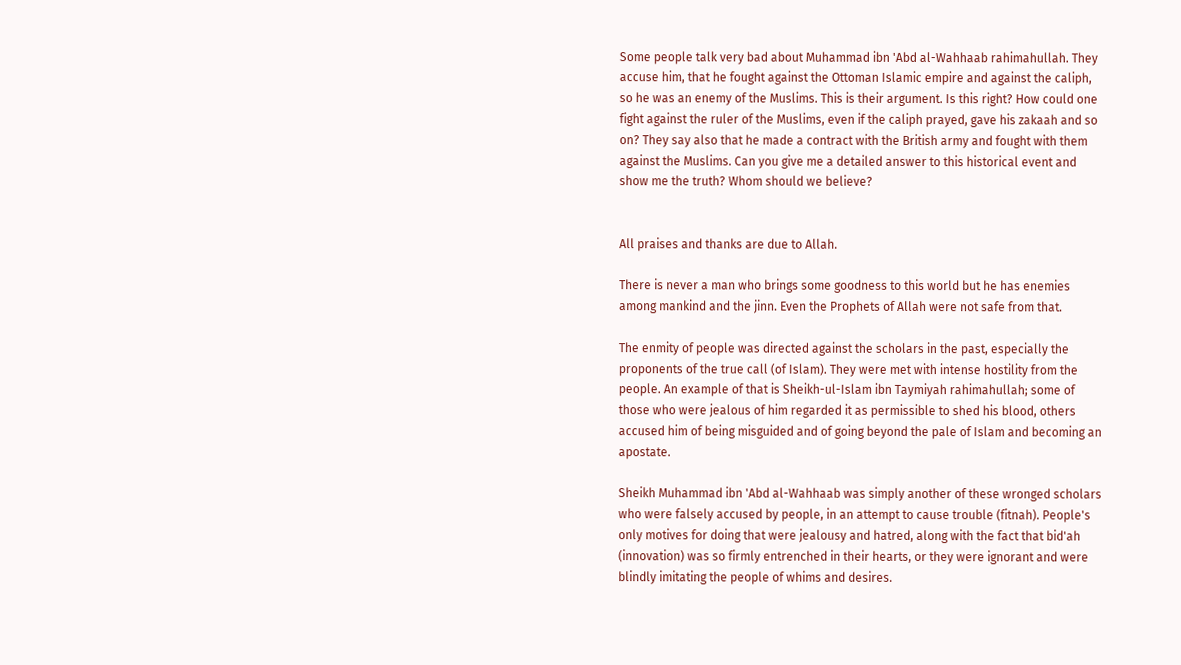Some people talk very bad about Muhammad ibn 'Abd al-Wahhaab rahimahullah. They accuse him, that he fought against the Ottoman Islamic empire and against the caliph, so he was an enemy of the Muslims. This is their argument. Is this right? How could one fight against the ruler of the Muslims, even if the caliph prayed, gave his zakaah and so on? They say also that he made a contract with the British army and fought with them against the Muslims. Can you give me a detailed answer to this historical event and show me the truth? Whom should we believe?


All praises and thanks are due to Allah.

There is never a man who brings some goodness to this world but he has enemies among mankind and the jinn. Even the Prophets of Allah were not safe from that.

The enmity of people was directed against the scholars in the past, especially the proponents of the true call (of Islam). They were met with intense hostility from the people. An example of that is Sheikh-ul-Islam ibn Taymiyah rahimahullah; some of those who were jealous of him regarded it as permissible to shed his blood, others accused him of being misguided and of going beyond the pale of Islam and becoming an apostate.

Sheikh Muhammad ibn 'Abd al-Wahhaab was simply another of these wronged scholars who were falsely accused by people, in an attempt to cause trouble (fitnah). People's only motives for doing that were jealousy and hatred, along with the fact that bid'ah (innovation) was so firmly entrenched in their hearts, or they were ignorant and were blindly imitating the people of whims and desires.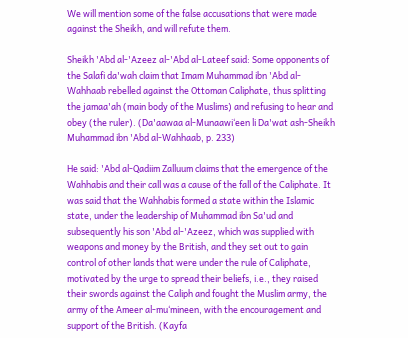We will mention some of the false accusations that were made against the Sheikh, and will refute them.

Sheikh 'Abd al-'Azeez al-'Abd al-Lateef said: Some opponents of the Salafi da'wah claim that Imam Muhammad ibn 'Abd al-Wahhaab rebelled against the Ottoman Caliphate, thus splitting the jamaa'ah (main body of the Muslims) and refusing to hear and obey (the ruler). (Da'aawaa al-Munaawi‘een li Da'wat ash-Sheikh Muhammad ibn 'Abd al-Wahhaab, p. 233)

He said: 'Abd al-Qadiim Zalluum claims that the emergence of the Wahhabis and their call was a cause of the fall of the Caliphate. It was said that the Wahhabis formed a state within the Islamic state, under the leadership of Muhammad ibn Sa'ud and subsequently his son 'Abd al-'Azeez, which was supplied with weapons and money by the British, and they set out to gain control of other lands that were under the rule of Caliphate, motivated by the urge to spread their beliefs, i.e., they raised their swords against the Caliph and fought the Muslim army, the army of the Ameer al-mu‘mineen, with the encouragement and support of the British. (Kayfa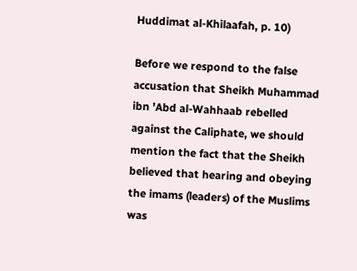Huddimat al-Khilaafah, p. 10)

Before we respond to the false accusation that Sheikh Muhammad ibn 'Abd al-Wahhaab rebelled against the Caliphate, we should mention the fact that the Sheikh believed that hearing and obeying the imams (leaders) of the Muslims was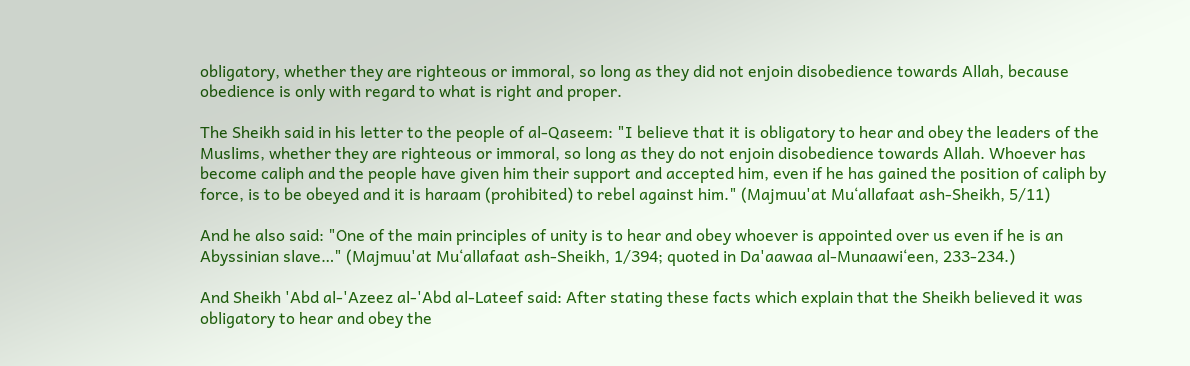obligatory, whether they are righteous or immoral, so long as they did not enjoin disobedience towards Allah, because obedience is only with regard to what is right and proper.

The Sheikh said in his letter to the people of al-Qaseem: "I believe that it is obligatory to hear and obey the leaders of the Muslims, whether they are righteous or immoral, so long as they do not enjoin disobedience towards Allah. Whoever has become caliph and the people have given him their support and accepted him, even if he has gained the position of caliph by force, is to be obeyed and it is haraam (prohibited) to rebel against him." (Majmuu'at Mu‘allafaat ash-Sheikh, 5/11)

And he also said: "One of the main principles of unity is to hear and obey whoever is appointed over us even if he is an Abyssinian slave…" (Majmuu'at Mu‘allafaat ash-Sheikh, 1/394; quoted in Da'aawaa al-Munaawi‘een, 233-234.)

And Sheikh 'Abd al-'Azeez al-'Abd al-Lateef said: After stating these facts which explain that the Sheikh believed it was obligatory to hear and obey the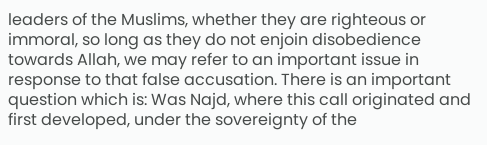leaders of the Muslims, whether they are righteous or immoral, so long as they do not enjoin disobedience towards Allah, we may refer to an important issue in response to that false accusation. There is an important question which is: Was Najd, where this call originated and first developed, under the sovereignty of the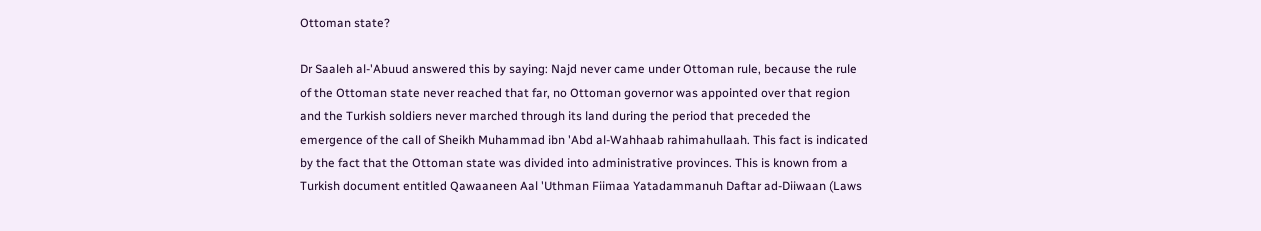Ottoman state?

Dr Saaleh al-'Abuud answered this by saying: Najd never came under Ottoman rule, because the rule of the Ottoman state never reached that far, no Ottoman governor was appointed over that region and the Turkish soldiers never marched through its land during the period that preceded the emergence of the call of Sheikh Muhammad ibn 'Abd al-Wahhaab rahimahullaah. This fact is indicated by the fact that the Ottoman state was divided into administrative provinces. This is known from a Turkish document entitled Qawaaneen Aal 'Uthman Fiimaa Yatadammanuh Daftar ad-Diiwaan (Laws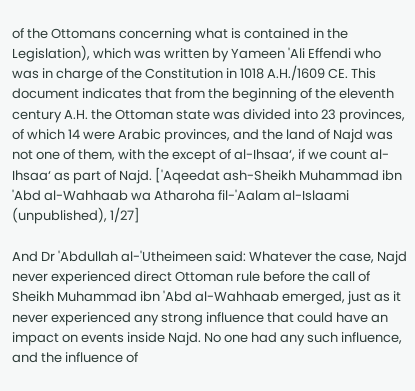of the Ottomans concerning what is contained in the Legislation), which was written by Yameen 'Ali Effendi who was in charge of the Constitution in 1018 A.H./1609 CE. This document indicates that from the beginning of the eleventh century A.H. the Ottoman state was divided into 23 provinces, of which 14 were Arabic provinces, and the land of Najd was not one of them, with the except of al-Ihsaa‘, if we count al-Ihsaa‘ as part of Najd. ['Aqeedat ash-Sheikh Muhammad ibn 'Abd al-Wahhaab wa Atharoha fil-'Aalam al-Islaami (unpublished), 1/27]

And Dr 'Abdullah al-'Utheimeen said: Whatever the case, Najd never experienced direct Ottoman rule before the call of Sheikh Muhammad ibn 'Abd al-Wahhaab emerged, just as it never experienced any strong influence that could have an impact on events inside Najd. No one had any such influence, and the influence of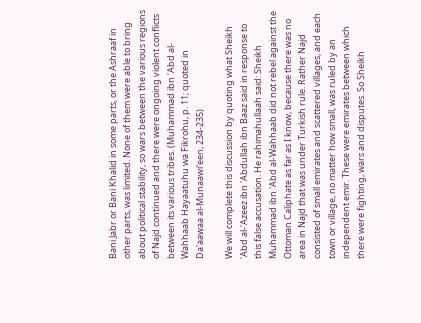Bani Jabr or Bani Khalid in some parts, or the Ashraaf in other parts, was limited. None of them were able to bring about political stability, so wars between the various regions of Najd continued and there were ongoing violent conflicts between its various tribes. (Muhammad ibn 'Abd al-Wahhaab Hayaatuhu wa Fikrohu, p. 11; quoted in Da'aawaa al-Munaawi‘een, 234-235)

We will complete this discussion by quoting what Sheikh 'Abd al-'Azeez ibn 'Abdullah ibn Baaz said in response to this false accusation. He rahimahullaah said: Sheikh Muhammad ibn 'Abd al-Wahhaab did not rebel against the Ottoman Caliphate as far as I know, because there was no area in Najd that was under Turkish rule. Rather Najd consisted of small emirates and scattered villages, and each town or village, no matter how small, was ruled by an independent emir. These were emirates between which there were fighting, wars and disputes. So Sheikh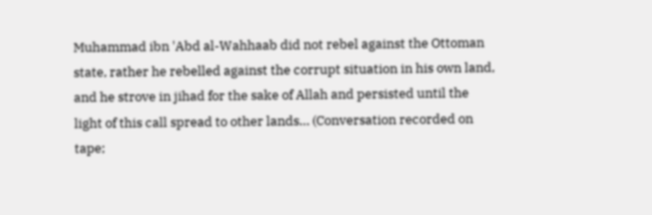Muhammad ibn 'Abd al-Wahhaab did not rebel against the Ottoman state, rather he rebelled against the corrupt situation in his own land, and he strove in jihad for the sake of Allah and persisted until the light of this call spread to other lands… (Conversation recorded on tape;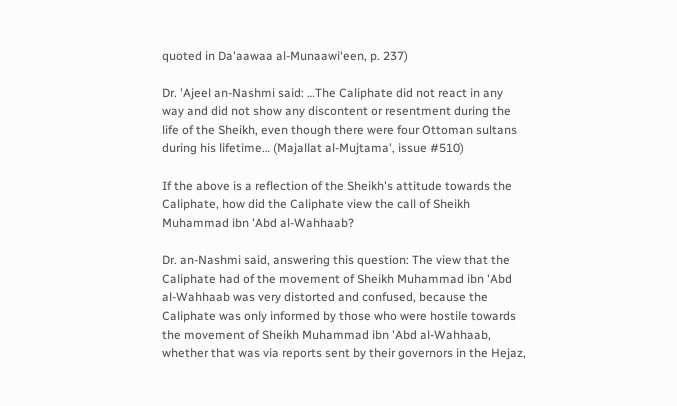quoted in Da'aawaa al-Munaawi‘een, p. 237)

Dr. 'Ajeel an-Nashmi said: …The Caliphate did not react in any way and did not show any discontent or resentment during the life of the Sheikh, even though there were four Ottoman sultans during his lifetime… (Majallat al-Mujtama', issue #510)

If the above is a reflection of the Sheikh's attitude towards the Caliphate, how did the Caliphate view the call of Sheikh Muhammad ibn 'Abd al-Wahhaab?

Dr. an-Nashmi said, answering this question: The view that the Caliphate had of the movement of Sheikh Muhammad ibn 'Abd al-Wahhaab was very distorted and confused, because the Caliphate was only informed by those who were hostile towards the movement of Sheikh Muhammad ibn 'Abd al-Wahhaab, whether that was via reports sent by their governors in the Hejaz,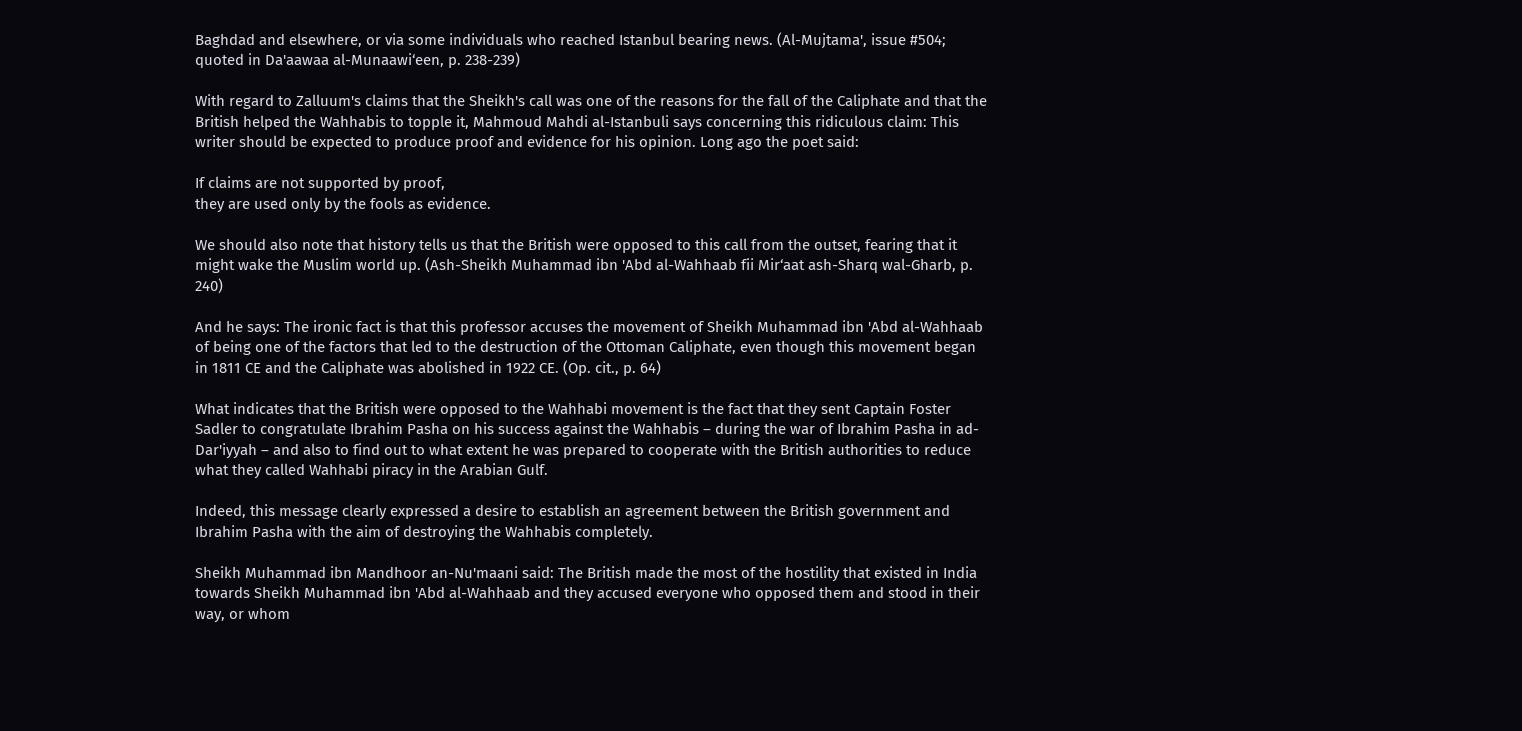Baghdad and elsewhere, or via some individuals who reached Istanbul bearing news. (Al-Mujtama', issue #504; quoted in Da'aawaa al-Munaawi‘een, p. 238-239)

With regard to Zalluum's claims that the Sheikh's call was one of the reasons for the fall of the Caliphate and that the British helped the Wahhabis to topple it, Mahmoud Mahdi al-Istanbuli says concerning this ridiculous claim: This writer should be expected to produce proof and evidence for his opinion. Long ago the poet said:

If claims are not supported by proof,
they are used only by the fools as evidence.

We should also note that history tells us that the British were opposed to this call from the outset, fearing that it might wake the Muslim world up. (Ash-Sheikh Muhammad ibn 'Abd al-Wahhaab fii Mir‘aat ash-Sharq wal-Gharb, p. 240)

And he says: The ironic fact is that this professor accuses the movement of Sheikh Muhammad ibn 'Abd al-Wahhaab of being one of the factors that led to the destruction of the Ottoman Caliphate, even though this movement began in 1811 CE and the Caliphate was abolished in 1922 CE. (Op. cit., p. 64)

What indicates that the British were opposed to the Wahhabi movement is the fact that they sent Captain Foster Sadler to congratulate Ibrahim Pasha on his success against the Wahhabis – during the war of Ibrahim Pasha in ad-Dar'iyyah – and also to find out to what extent he was prepared to cooperate with the British authorities to reduce what they called Wahhabi piracy in the Arabian Gulf.

Indeed, this message clearly expressed a desire to establish an agreement between the British government and Ibrahim Pasha with the aim of destroying the Wahhabis completely.

Sheikh Muhammad ibn Mandhoor an-Nu'maani said: The British made the most of the hostility that existed in India towards Sheikh Muhammad ibn 'Abd al-Wahhaab and they accused everyone who opposed them and stood in their way, or whom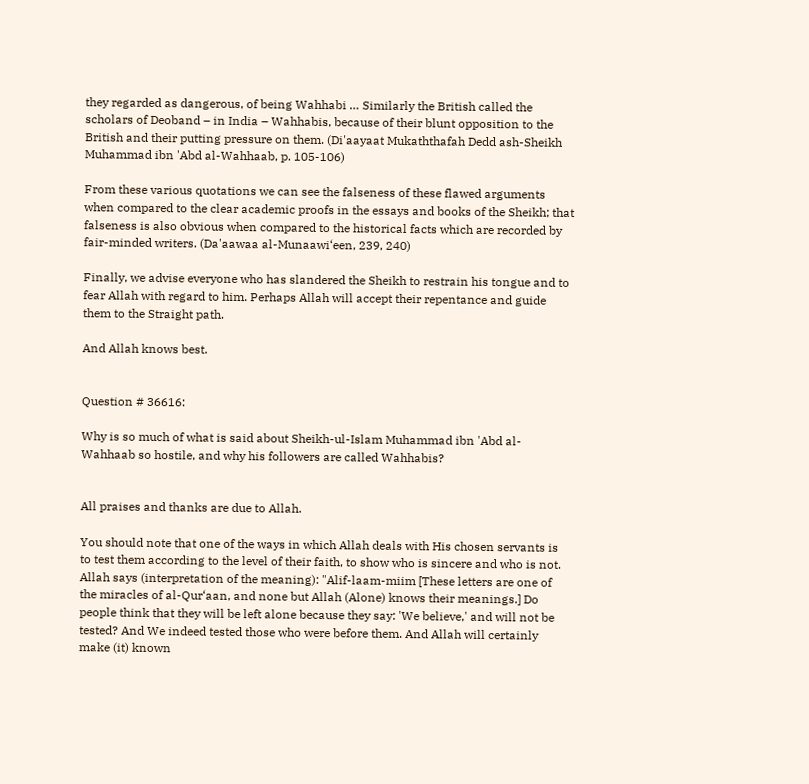they regarded as dangerous, of being Wahhabi … Similarly the British called the scholars of Deoband – in India – Wahhabis, because of their blunt opposition to the British and their putting pressure on them. (Di'aayaat Mukaththafah Dedd ash-Sheikh Muhammad ibn 'Abd al-Wahhaab, p. 105-106)

From these various quotations we can see the falseness of these flawed arguments when compared to the clear academic proofs in the essays and books of the Sheikh; that falseness is also obvious when compared to the historical facts which are recorded by fair-minded writers. (Da'aawaa al-Munaawi‘een, 239, 240)

Finally, we advise everyone who has slandered the Sheikh to restrain his tongue and to fear Allah with regard to him. Perhaps Allah will accept their repentance and guide them to the Straight path.

And Allah knows best.


Question # 36616:

Why is so much of what is said about Sheikh-ul-Islam Muhammad ibn 'Abd al-Wahhaab so hostile, and why his followers are called Wahhabis?


All praises and thanks are due to Allah.

You should note that one of the ways in which Allah deals with His chosen servants is to test them according to the level of their faith, to show who is sincere and who is not. Allah says (interpretation of the meaning): "Alif-laam-miim [These letters are one of the miracles of al-Qur‘aan, and none but Allah (Alone) knows their meanings.] Do people think that they will be left alone because they say: 'We believe,' and will not be tested? And We indeed tested those who were before them. And Allah will certainly make (it) known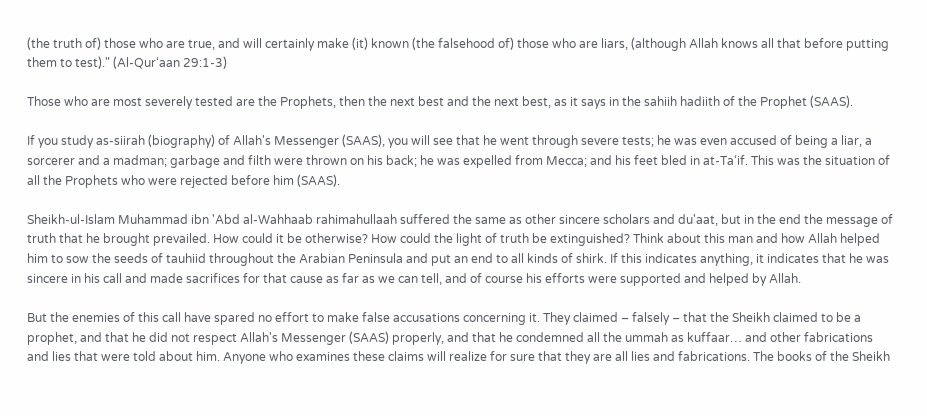(the truth of) those who are true, and will certainly make (it) known (the falsehood of) those who are liars, (although Allah knows all that before putting them to test)." (Al-Qur‘aan 29:1-3)

Those who are most severely tested are the Prophets, then the next best and the next best, as it says in the sahiih hadiith of the Prophet (SAAS).

If you study as-siirah (biography) of Allah's Messenger (SAAS), you will see that he went through severe tests; he was even accused of being a liar, a sorcerer and a madman; garbage and filth were thrown on his back; he was expelled from Mecca; and his feet bled in at-Ta‘if. This was the situation of all the Prophets who were rejected before him (SAAS).

Sheikh-ul-Islam Muhammad ibn 'Abd al-Wahhaab rahimahullaah suffered the same as other sincere scholars and du'aat, but in the end the message of truth that he brought prevailed. How could it be otherwise? How could the light of truth be extinguished? Think about this man and how Allah helped him to sow the seeds of tauhiid throughout the Arabian Peninsula and put an end to all kinds of shirk. If this indicates anything, it indicates that he was sincere in his call and made sacrifices for that cause as far as we can tell, and of course his efforts were supported and helped by Allah.

But the enemies of this call have spared no effort to make false accusations concerning it. They claimed – falsely – that the Sheikh claimed to be a prophet, and that he did not respect Allah's Messenger (SAAS) properly, and that he condemned all the ummah as kuffaar… and other fabrications and lies that were told about him. Anyone who examines these claims will realize for sure that they are all lies and fabrications. The books of the Sheikh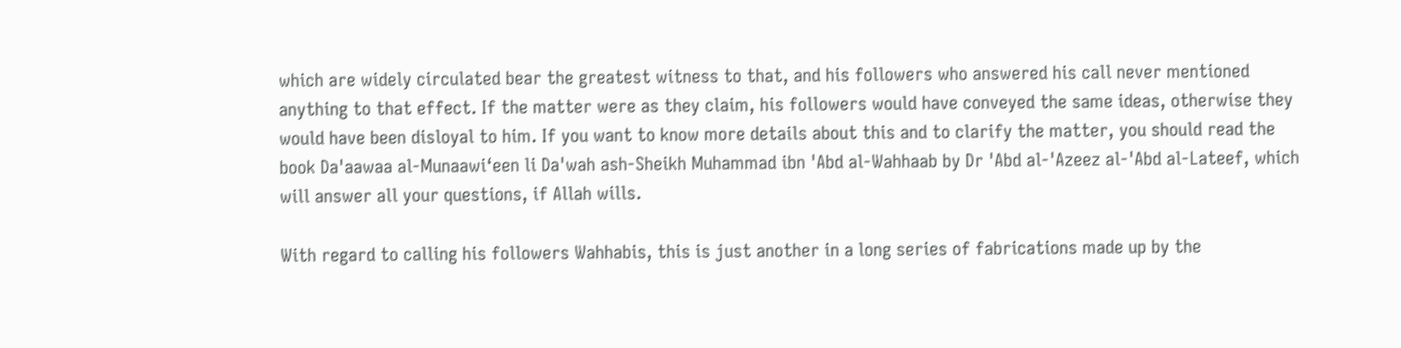which are widely circulated bear the greatest witness to that, and his followers who answered his call never mentioned anything to that effect. If the matter were as they claim, his followers would have conveyed the same ideas, otherwise they would have been disloyal to him. If you want to know more details about this and to clarify the matter, you should read the book Da'aawaa al-Munaawi‘een li Da'wah ash-Sheikh Muhammad ibn 'Abd al-Wahhaab by Dr 'Abd al-'Azeez al-'Abd al-Lateef, which will answer all your questions, if Allah wills.

With regard to calling his followers Wahhabis, this is just another in a long series of fabrications made up by the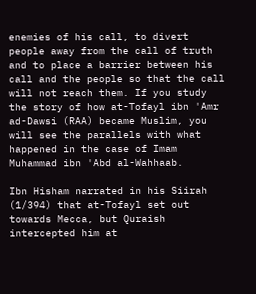enemies of his call, to divert people away from the call of truth and to place a barrier between his call and the people so that the call will not reach them. If you study the story of how at-Tofayl ibn 'Amr ad-Dawsi (RAA) became Muslim, you will see the parallels with what happened in the case of Imam Muhammad ibn 'Abd al-Wahhaab.

Ibn Hisham narrated in his Siirah (1/394) that at-Tofayl set out towards Mecca, but Quraish intercepted him at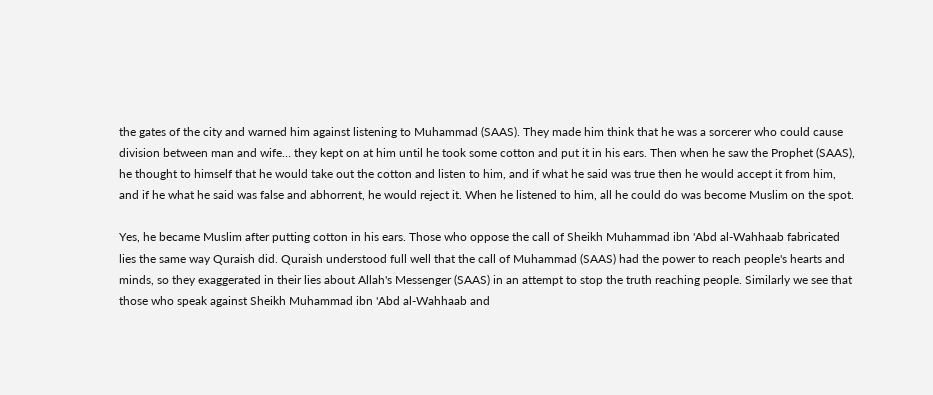the gates of the city and warned him against listening to Muhammad (SAAS). They made him think that he was a sorcerer who could cause division between man and wife… they kept on at him until he took some cotton and put it in his ears. Then when he saw the Prophet (SAAS), he thought to himself that he would take out the cotton and listen to him, and if what he said was true then he would accept it from him, and if he what he said was false and abhorrent, he would reject it. When he listened to him, all he could do was become Muslim on the spot.

Yes, he became Muslim after putting cotton in his ears. Those who oppose the call of Sheikh Muhammad ibn 'Abd al-Wahhaab fabricated lies the same way Quraish did. Quraish understood full well that the call of Muhammad (SAAS) had the power to reach people's hearts and minds, so they exaggerated in their lies about Allah's Messenger (SAAS) in an attempt to stop the truth reaching people. Similarly we see that those who speak against Sheikh Muhammad ibn 'Abd al-Wahhaab and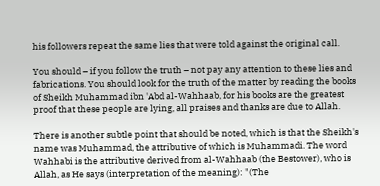his followers repeat the same lies that were told against the original call.

You should – if you follow the truth – not pay any attention to these lies and fabrications. You should look for the truth of the matter by reading the books of Sheikh Muhammad ibn 'Abd al-Wahhaab, for his books are the greatest proof that these people are lying, all praises and thanks are due to Allah.

There is another subtle point that should be noted, which is that the Sheikh's name was Muhammad, the attributive of which is Muhammadi. The word Wahhabi is the attributive derived from al-Wahhaab (the Bestower), who is Allah, as He says (interpretation of the meaning): "(The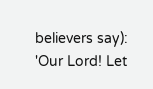believers say): 'Our Lord! Let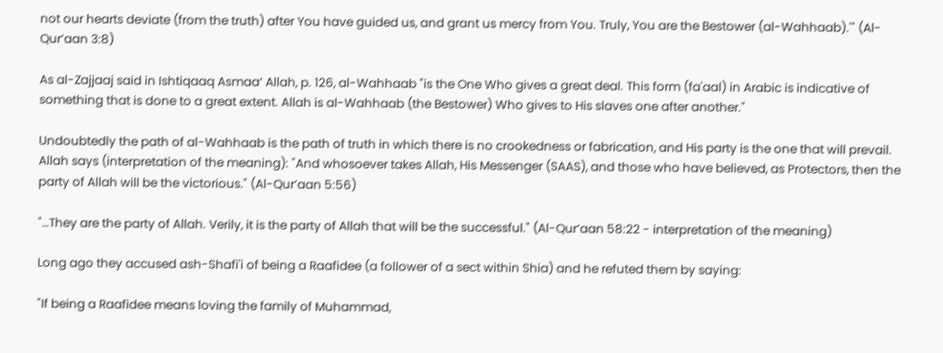not our hearts deviate (from the truth) after You have guided us, and grant us mercy from You. Truly, You are the Bestower (al-Wahhaab).'" (Al-Qur‘aan 3:8)

As al-Zajjaaj said in Ishtiqaaq Asmaa‘ Allah, p. 126, al-Wahhaab "is the One Who gives a great deal. This form (fa'aal) in Arabic is indicative of something that is done to a great extent. Allah is al-Wahhaab (the Bestower) Who gives to His slaves one after another."

Undoubtedly the path of al-Wahhaab is the path of truth in which there is no crookedness or fabrication, and His party is the one that will prevail. Allah says (interpretation of the meaning): "And whosoever takes Allah, His Messenger (SAAS), and those who have believed, as Protectors, then the party of Allah will be the victorious." (Al-Qur‘aan 5:56)

"…They are the party of Allah. Verily, it is the party of Allah that will be the successful." (Al-Qur‘aan 58:22 - interpretation of the meaning)

Long ago they accused ash-Shafi'i of being a Raafidee (a follower of a sect within Shia) and he refuted them by saying:

"If being a Raafidee means loving the family of Muhammad,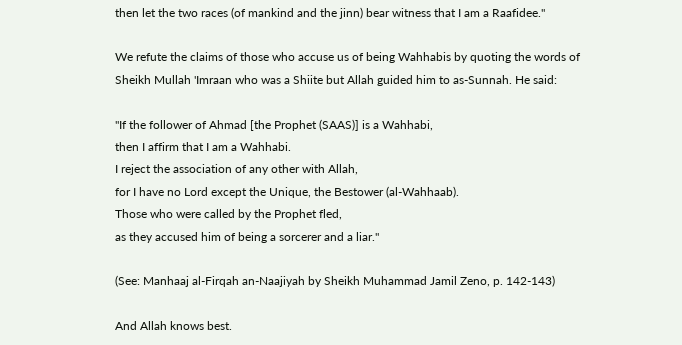then let the two races (of mankind and the jinn) bear witness that I am a Raafidee."

We refute the claims of those who accuse us of being Wahhabis by quoting the words of Sheikh Mullah 'Imraan who was a Shiite but Allah guided him to as-Sunnah. He said:

"If the follower of Ahmad [the Prophet (SAAS)] is a Wahhabi,
then I affirm that I am a Wahhabi.
I reject the association of any other with Allah,
for I have no Lord except the Unique, the Bestower (al-Wahhaab).
Those who were called by the Prophet fled,
as they accused him of being a sorcerer and a liar."

(See: Manhaaj al-Firqah an-Naajiyah by Sheikh Muhammad Jamil Zeno, p. 142-143)

And Allah knows best.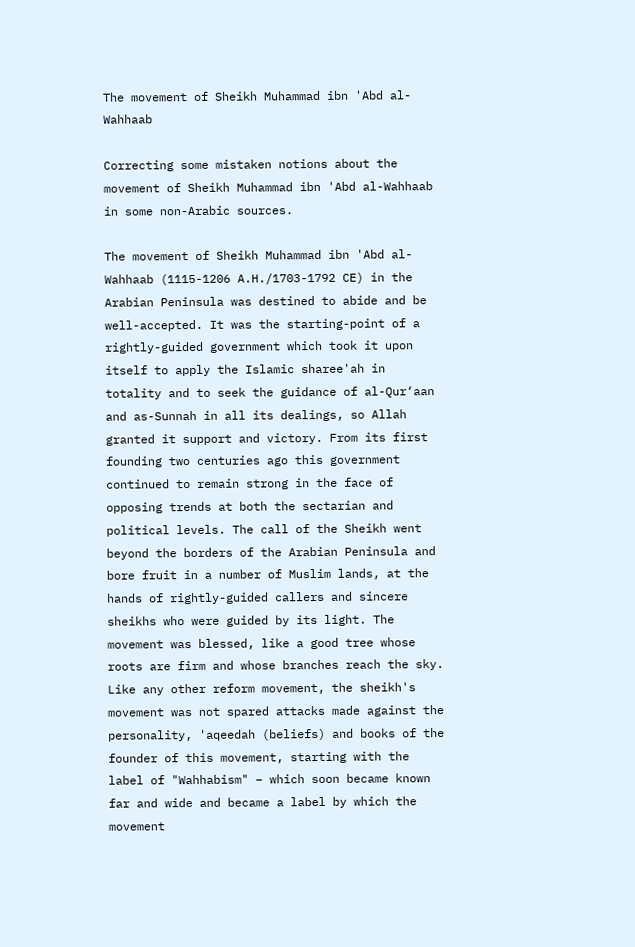The movement of Sheikh Muhammad ibn 'Abd al-Wahhaab

Correcting some mistaken notions about the movement of Sheikh Muhammad ibn 'Abd al-Wahhaab in some non-Arabic sources.

The movement of Sheikh Muhammad ibn 'Abd al-Wahhaab (1115-1206 A.H./1703-1792 CE) in the Arabian Peninsula was destined to abide and be well-accepted. It was the starting-point of a rightly-guided government which took it upon itself to apply the Islamic sharee'ah in totality and to seek the guidance of al-Qur‘aan and as-Sunnah in all its dealings, so Allah granted it support and victory. From its first founding two centuries ago this government continued to remain strong in the face of opposing trends at both the sectarian and political levels. The call of the Sheikh went beyond the borders of the Arabian Peninsula and bore fruit in a number of Muslim lands, at the hands of rightly-guided callers and sincere sheikhs who were guided by its light. The movement was blessed, like a good tree whose roots are firm and whose branches reach the sky. Like any other reform movement, the sheikh's movement was not spared attacks made against the personality, 'aqeedah (beliefs) and books of the founder of this movement, starting with the label of "Wahhabism" – which soon became known far and wide and became a label by which the movement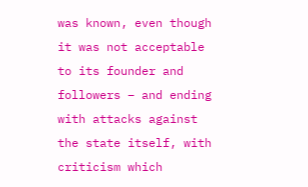was known, even though it was not acceptable to its founder and followers – and ending with attacks against the state itself, with criticism which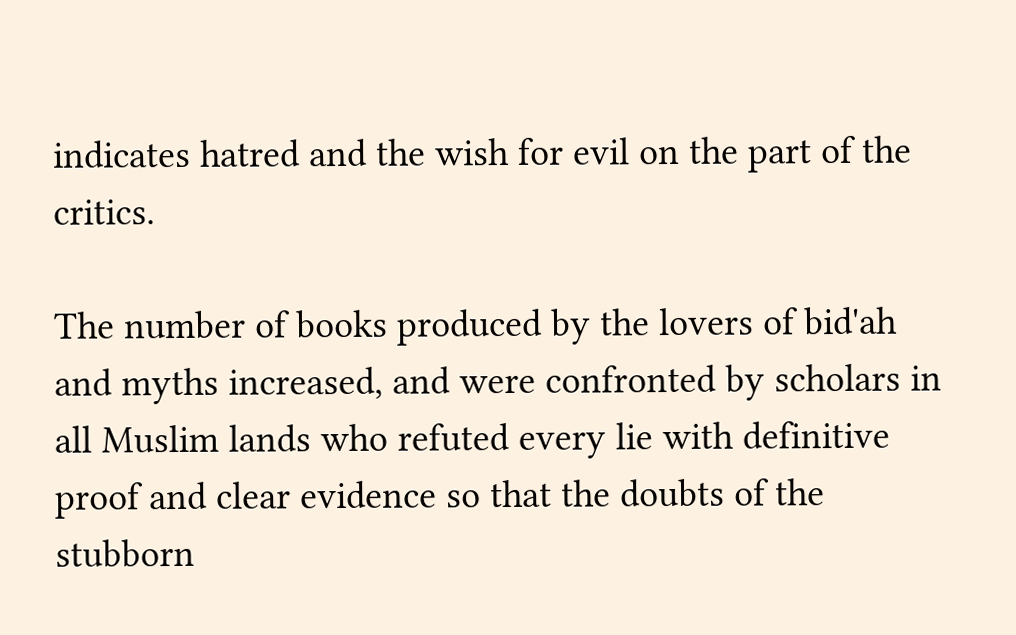indicates hatred and the wish for evil on the part of the critics.

The number of books produced by the lovers of bid'ah and myths increased, and were confronted by scholars in all Muslim lands who refuted every lie with definitive proof and clear evidence so that the doubts of the stubborn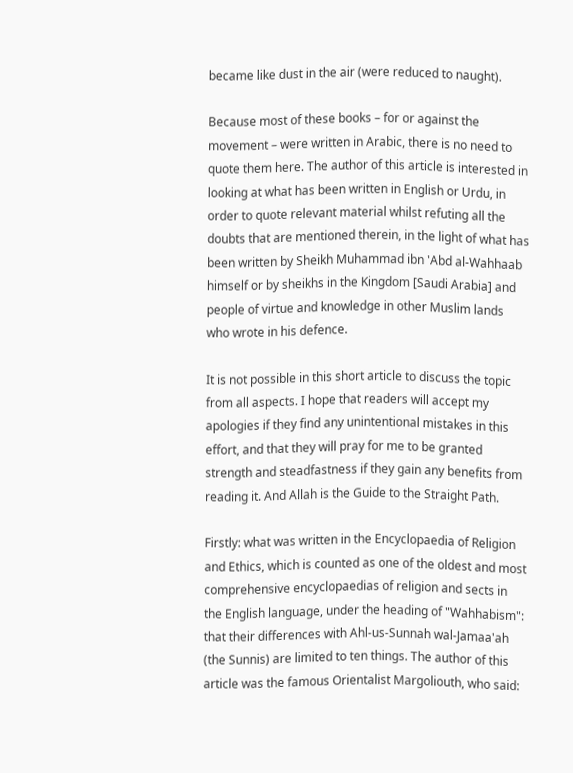became like dust in the air (were reduced to naught).

Because most of these books – for or against the movement – were written in Arabic, there is no need to quote them here. The author of this article is interested in looking at what has been written in English or Urdu, in order to quote relevant material whilst refuting all the doubts that are mentioned therein, in the light of what has been written by Sheikh Muhammad ibn 'Abd al-Wahhaab himself or by sheikhs in the Kingdom [Saudi Arabia] and people of virtue and knowledge in other Muslim lands who wrote in his defence.

It is not possible in this short article to discuss the topic from all aspects. I hope that readers will accept my apologies if they find any unintentional mistakes in this effort, and that they will pray for me to be granted strength and steadfastness if they gain any benefits from reading it. And Allah is the Guide to the Straight Path.

Firstly: what was written in the Encyclopaedia of Religion and Ethics, which is counted as one of the oldest and most comprehensive encyclopaedias of religion and sects in the English language, under the heading of "Wahhabism": that their differences with Ahl-us-Sunnah wal-Jamaa'ah (the Sunnis) are limited to ten things. The author of this article was the famous Orientalist Margoliouth, who said: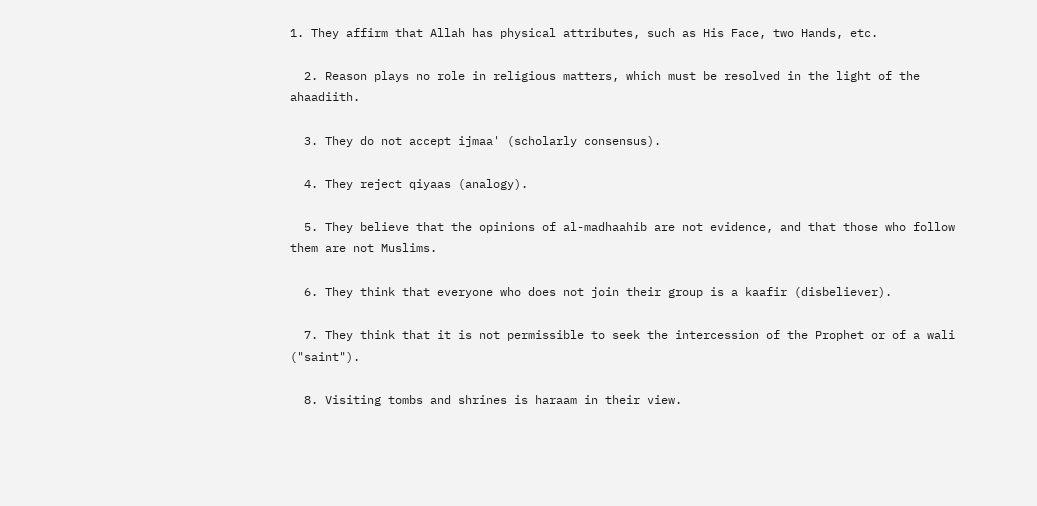1. They affirm that Allah has physical attributes, such as His Face, two Hands, etc.

  2. Reason plays no role in religious matters, which must be resolved in the light of the ahaadiith.

  3. They do not accept ijmaa' (scholarly consensus).

  4. They reject qiyaas (analogy).

  5. They believe that the opinions of al-madhaahib are not evidence, and that those who follow them are not Muslims.

  6. They think that everyone who does not join their group is a kaafir (disbeliever).

  7. They think that it is not permissible to seek the intercession of the Prophet or of a wali ("saint").

  8. Visiting tombs and shrines is haraam in their view.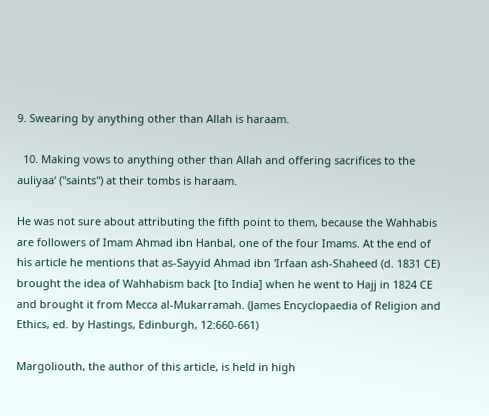9. Swearing by anything other than Allah is haraam.

  10. Making vows to anything other than Allah and offering sacrifices to the auliyaa‘ ("saints") at their tombs is haraam.

He was not sure about attributing the fifth point to them, because the Wahhabis are followers of Imam Ahmad ibn Hanbal, one of the four Imams. At the end of his article he mentions that as-Sayyid Ahmad ibn 'Irfaan ash-Shaheed (d. 1831 CE) brought the idea of Wahhabism back [to India] when he went to Hajj in 1824 CE and brought it from Mecca al-Mukarramah. (James Encyclopaedia of Religion and Ethics, ed. by Hastings, Edinburgh, 12:660-661)

Margoliouth, the author of this article, is held in high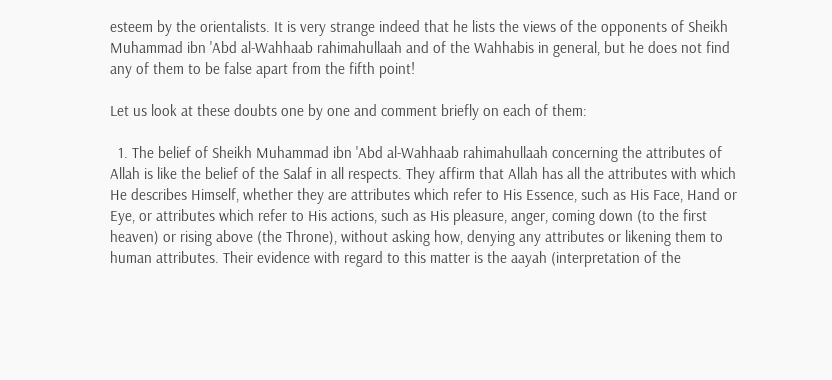esteem by the orientalists. It is very strange indeed that he lists the views of the opponents of Sheikh Muhammad ibn 'Abd al-Wahhaab rahimahullaah and of the Wahhabis in general, but he does not find any of them to be false apart from the fifth point!

Let us look at these doubts one by one and comment briefly on each of them:

  1. The belief of Sheikh Muhammad ibn 'Abd al-Wahhaab rahimahullaah concerning the attributes of Allah is like the belief of the Salaf in all respects. They affirm that Allah has all the attributes with which He describes Himself, whether they are attributes which refer to His Essence, such as His Face, Hand or Eye, or attributes which refer to His actions, such as His pleasure, anger, coming down (to the first heaven) or rising above (the Throne), without asking how, denying any attributes or likening them to human attributes. Their evidence with regard to this matter is the aayah (interpretation of the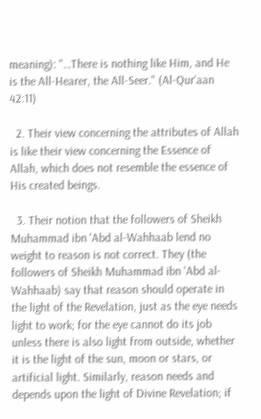meaning): "…There is nothing like Him, and He is the All-Hearer, the All-Seer." (Al-Qur‘aan 42:11)

  2. Their view concerning the attributes of Allah is like their view concerning the Essence of Allah, which does not resemble the essence of His created beings.

  3. Their notion that the followers of Sheikh Muhammad ibn 'Abd al-Wahhaab lend no weight to reason is not correct. They (the followers of Sheikh Muhammad ibn 'Abd al-Wahhaab) say that reason should operate in the light of the Revelation, just as the eye needs light to work; for the eye cannot do its job unless there is also light from outside, whether it is the light of the sun, moon or stars, or artificial light. Similarly, reason needs and depends upon the light of Divine Revelation; if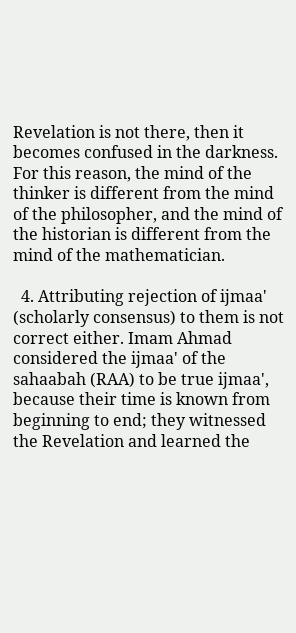Revelation is not there, then it becomes confused in the darkness. For this reason, the mind of the thinker is different from the mind of the philosopher, and the mind of the historian is different from the mind of the mathematician.

  4. Attributing rejection of ijmaa' (scholarly consensus) to them is not correct either. Imam Ahmad considered the ijmaa' of the sahaabah (RAA) to be true ijmaa', because their time is known from beginning to end; they witnessed the Revelation and learned the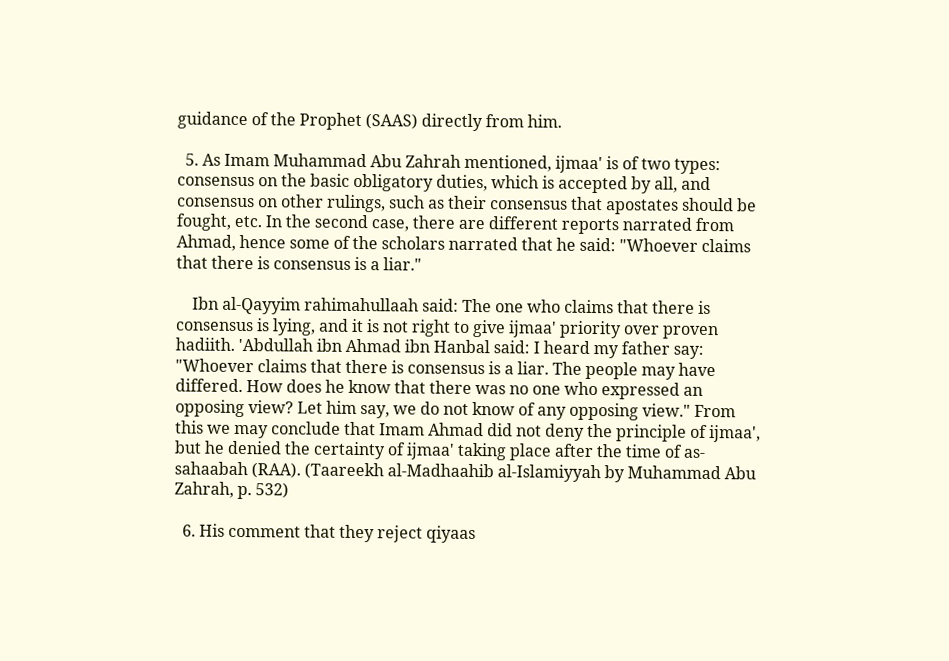guidance of the Prophet (SAAS) directly from him.

  5. As Imam Muhammad Abu Zahrah mentioned, ijmaa' is of two types: consensus on the basic obligatory duties, which is accepted by all, and consensus on other rulings, such as their consensus that apostates should be fought, etc. In the second case, there are different reports narrated from Ahmad, hence some of the scholars narrated that he said: "Whoever claims that there is consensus is a liar."

    Ibn al-Qayyim rahimahullaah said: The one who claims that there is consensus is lying, and it is not right to give ijmaa' priority over proven hadiith. 'Abdullah ibn Ahmad ibn Hanbal said: I heard my father say: "Whoever claims that there is consensus is a liar. The people may have differed. How does he know that there was no one who expressed an opposing view? Let him say, we do not know of any opposing view." From this we may conclude that Imam Ahmad did not deny the principle of ijmaa', but he denied the certainty of ijmaa' taking place after the time of as-sahaabah (RAA). (Taareekh al-Madhaahib al-Islamiyyah by Muhammad Abu Zahrah, p. 532)

  6. His comment that they reject qiyaas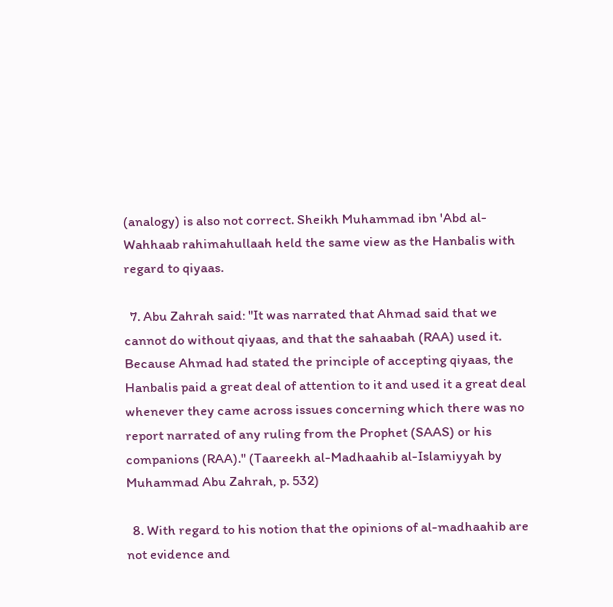(analogy) is also not correct. Sheikh Muhammad ibn 'Abd al-Wahhaab rahimahullaah held the same view as the Hanbalis with regard to qiyaas.

  7. Abu Zahrah said: "It was narrated that Ahmad said that we cannot do without qiyaas, and that the sahaabah (RAA) used it. Because Ahmad had stated the principle of accepting qiyaas, the Hanbalis paid a great deal of attention to it and used it a great deal whenever they came across issues concerning which there was no report narrated of any ruling from the Prophet (SAAS) or his companions (RAA)." (Taareekh al-Madhaahib al-Islamiyyah by Muhammad Abu Zahrah, p. 532)

  8. With regard to his notion that the opinions of al-madhaahib are not evidence and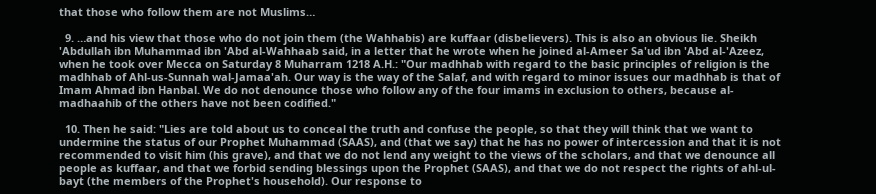that those who follow them are not Muslims…

  9. …and his view that those who do not join them (the Wahhabis) are kuffaar (disbelievers). This is also an obvious lie. Sheikh 'Abdullah ibn Muhammad ibn 'Abd al-Wahhaab said, in a letter that he wrote when he joined al-Ameer Sa'ud ibn 'Abd al-'Azeez, when he took over Mecca on Saturday 8 Muharram 1218 A.H.: "Our madhhab with regard to the basic principles of religion is the madhhab of Ahl-us-Sunnah wal-Jamaa'ah. Our way is the way of the Salaf, and with regard to minor issues our madhhab is that of Imam Ahmad ibn Hanbal. We do not denounce those who follow any of the four imams in exclusion to others, because al-madhaahib of the others have not been codified."

  10. Then he said: "Lies are told about us to conceal the truth and confuse the people, so that they will think that we want to undermine the status of our Prophet Muhammad (SAAS), and (that we say) that he has no power of intercession and that it is not recommended to visit him (his grave), and that we do not lend any weight to the views of the scholars, and that we denounce all people as kuffaar, and that we forbid sending blessings upon the Prophet (SAAS), and that we do not respect the rights of ahl-ul-bayt (the members of the Prophet's household). Our response to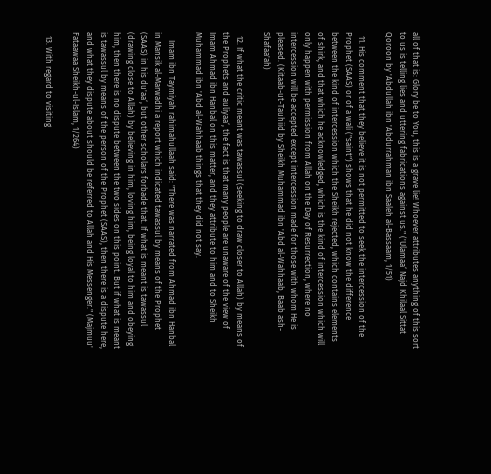all of that is: Glory be to You, this is a grave lie! Whoever attributes anything of this sort to us is telling lies and uttering fabrications against us." ('Ulamaa‘ Najd Khilaal Sittat Qoroon by 'Abdullah ibn 'Abdurrahman ibn Saaleh al-Bassaam, 1/51)

  11. His comment that they believe it is not permitted to seek the intercession of the Prophet (SAAS) or of a wali ("saint") shows that he did not know the difference between the kind of intercession which the Sheikh rejected, which contains elements of shirk, and that which he acknowledged, which is the kind of intercession which will only happen with permission from Allah on the Day of Resurrection, where no intercession will be accepted except intercession made for those with whom He is pleased. (Kitaab-ut-Tauhiid by Sheikh Muhammad ibn 'Abd al-Wahhaab, Baab ash-Shafaa'ah)

  12. If what the critic meant was tawassul (seeking to draw closer to Allah) by means of the Prophets and auliyaa‘, the fact is that many people are unaware of the view of Imam Ahmad ibn Hanbal on this matter, and they attribute to him and to Sheikh Muhammad ibn 'Abd al-Wahhaab things that they did not say.

    Imam ibn Taymiyah rahimahullaah said: "There was narrated from Ahmad ibn Hanbal in Mansik al-Marwadhi a report which indicated tawassul by means of the Prophet (SAAS) in his du'aa‘, but other scholars forbade that. If what is meant is tawassul (drawing close to Allah) by believing in him, loving him, being loyal to him and obeying him, then there is no dispute between the two sides on this point. But if what is meant is tawassul by means of the person of the Prophet (SAAS), then there is a dispute here, and what they dispute about should be referred to Allah and His Messenger." (Majmuu' Fataawaa Sheikh-ul-Islam, 1/264)

  13. With regard to visiting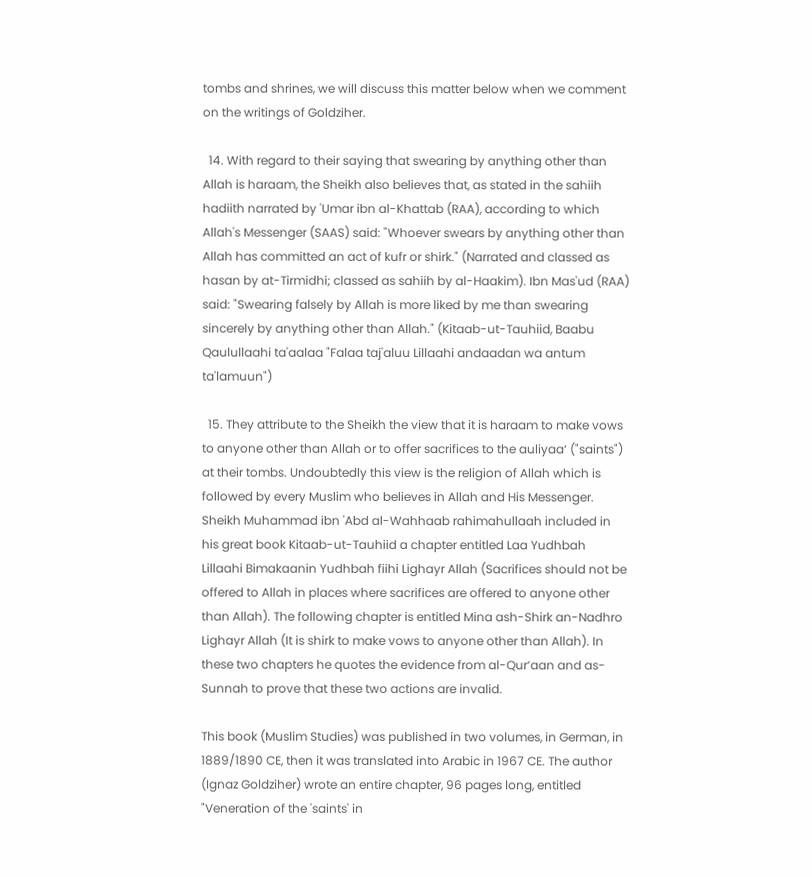tombs and shrines, we will discuss this matter below when we comment on the writings of Goldziher.

  14. With regard to their saying that swearing by anything other than Allah is haraam, the Sheikh also believes that, as stated in the sahiih hadiith narrated by 'Umar ibn al-Khattab (RAA), according to which Allah's Messenger (SAAS) said: "Whoever swears by anything other than Allah has committed an act of kufr or shirk." (Narrated and classed as hasan by at-Tirmidhi; classed as sahiih by al-Haakim). Ibn Mas'ud (RAA) said: "Swearing falsely by Allah is more liked by me than swearing sincerely by anything other than Allah." (Kitaab-ut-Tauhiid, Baabu Qaulullaahi ta'aalaa "Falaa taj'aluu Lillaahi andaadan wa antum ta'lamuun")

  15. They attribute to the Sheikh the view that it is haraam to make vows to anyone other than Allah or to offer sacrifices to the auliyaa‘ ("saints") at their tombs. Undoubtedly this view is the religion of Allah which is followed by every Muslim who believes in Allah and His Messenger. Sheikh Muhammad ibn 'Abd al-Wahhaab rahimahullaah included in his great book Kitaab-ut-Tauhiid a chapter entitled Laa Yudhbah Lillaahi Bimakaanin Yudhbah fiihi Lighayr Allah (Sacrifices should not be offered to Allah in places where sacrifices are offered to anyone other than Allah). The following chapter is entitled Mina ash-Shirk an-Nadhro Lighayr Allah (It is shirk to make vows to anyone other than Allah). In these two chapters he quotes the evidence from al-Qur‘aan and as-Sunnah to prove that these two actions are invalid.

This book (Muslim Studies) was published in two volumes, in German, in 1889/1890 CE, then it was translated into Arabic in 1967 CE. The author (Ignaz Goldziher) wrote an entire chapter, 96 pages long, entitled "Veneration of the 'saints' in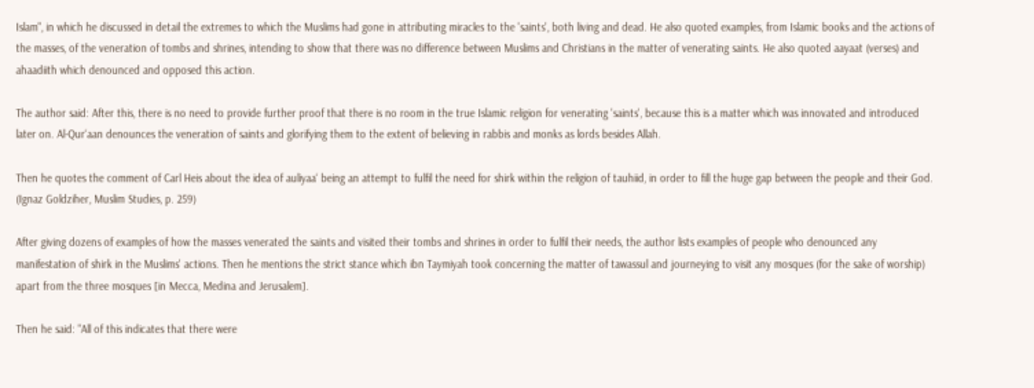Islam", in which he discussed in detail the extremes to which the Muslims had gone in attributing miracles to the 'saints', both living and dead. He also quoted examples, from Islamic books and the actions of the masses, of the veneration of tombs and shrines, intending to show that there was no difference between Muslims and Christians in the matter of venerating saints. He also quoted aayaat (verses) and ahaadiith which denounced and opposed this action.

The author said: After this, there is no need to provide further proof that there is no room in the true Islamic religion for venerating 'saints', because this is a matter which was innovated and introduced later on. Al-Qur‘aan denounces the veneration of saints and glorifying them to the extent of believing in rabbis and monks as lords besides Allah.

Then he quotes the comment of Carl Heis about the idea of auliyaa‘ being an attempt to fulfil the need for shirk within the religion of tauhiid, in order to fill the huge gap between the people and their God. (Ignaz Goldziher, Muslim Studies, p. 259)

After giving dozens of examples of how the masses venerated the saints and visited their tombs and shrines in order to fulfil their needs, the author lists examples of people who denounced any manifestation of shirk in the Muslims' actions. Then he mentions the strict stance which ibn Taymiyah took concerning the matter of tawassul and journeying to visit any mosques (for the sake of worship) apart from the three mosques [in Mecca, Medina and Jerusalem].

Then he said: "All of this indicates that there were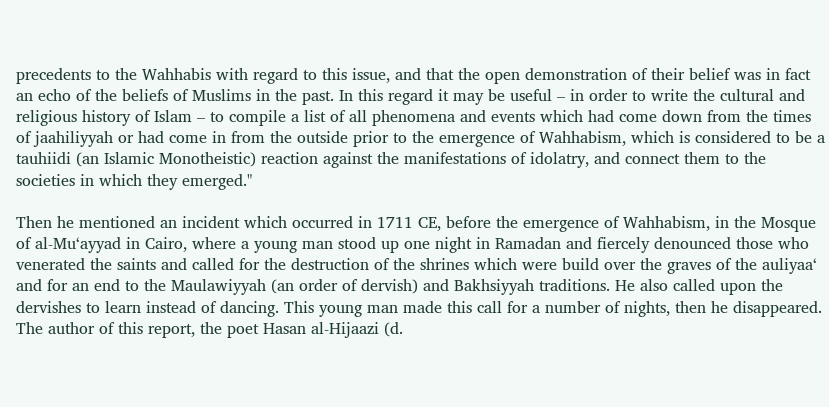precedents to the Wahhabis with regard to this issue, and that the open demonstration of their belief was in fact an echo of the beliefs of Muslims in the past. In this regard it may be useful – in order to write the cultural and religious history of Islam – to compile a list of all phenomena and events which had come down from the times of jaahiliyyah or had come in from the outside prior to the emergence of Wahhabism, which is considered to be a tauhiidi (an Islamic Monotheistic) reaction against the manifestations of idolatry, and connect them to the societies in which they emerged."

Then he mentioned an incident which occurred in 1711 CE, before the emergence of Wahhabism, in the Mosque of al-Mu‘ayyad in Cairo, where a young man stood up one night in Ramadan and fiercely denounced those who venerated the saints and called for the destruction of the shrines which were build over the graves of the auliyaa‘ and for an end to the Maulawiyyah (an order of dervish) and Bakhsiyyah traditions. He also called upon the dervishes to learn instead of dancing. This young man made this call for a number of nights, then he disappeared. The author of this report, the poet Hasan al-Hijaazi (d.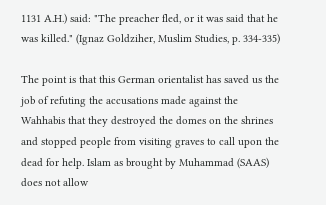1131 A.H.) said: "The preacher fled, or it was said that he was killed." (Ignaz Goldziher, Muslim Studies, p. 334-335)

The point is that this German orientalist has saved us the job of refuting the accusations made against the Wahhabis that they destroyed the domes on the shrines and stopped people from visiting graves to call upon the dead for help. Islam as brought by Muhammad (SAAS) does not allow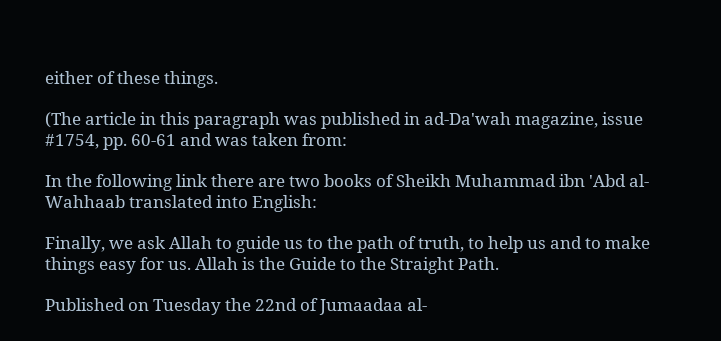either of these things.

(The article in this paragraph was published in ad-Da'wah magazine, issue #1754, pp. 60-61 and was taken from:

In the following link there are two books of Sheikh Muhammad ibn 'Abd al-Wahhaab translated into English:

Finally, we ask Allah to guide us to the path of truth, to help us and to make things easy for us. Allah is the Guide to the Straight Path.

Published on Tuesday the 22nd of Jumaadaa al-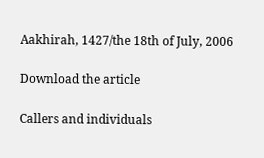Aakhirah, 1427/the 18th of July, 2006

Download the article

Callers and individuals